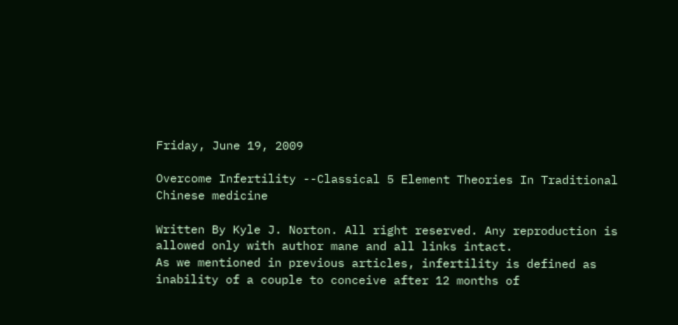Friday, June 19, 2009

Overcome Infertility --Classical 5 Element Theories In Traditional Chinese medicine

Written By Kyle J. Norton. All right reserved. Any reproduction is allowed only with author mane and all links intact.
As we mentioned in previous articles, infertility is defined as inability of a couple to conceive after 12 months of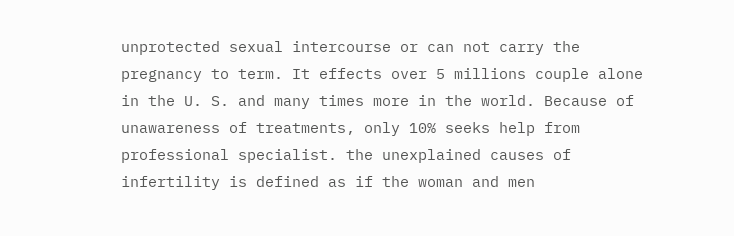unprotected sexual intercourse or can not carry the pregnancy to term. It effects over 5 millions couple alone in the U. S. and many times more in the world. Because of unawareness of treatments, only 10% seeks help from professional specialist. the unexplained causes of infertility is defined as if the woman and men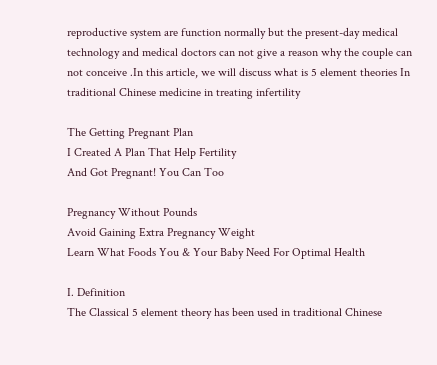reproductive system are function normally but the present-day medical technology and medical doctors can not give a reason why the couple can not conceive .In this article, we will discuss what is 5 element theories In traditional Chinese medicine in treating infertility

The Getting Pregnant Plan
I Created A Plan That Help Fertility
And Got Pregnant! You Can Too

Pregnancy Without Pounds
Avoid Gaining Extra Pregnancy Weight
Learn What Foods You & Your Baby Need For Optimal Health

I. Definition
The Classical 5 element theory has been used in traditional Chinese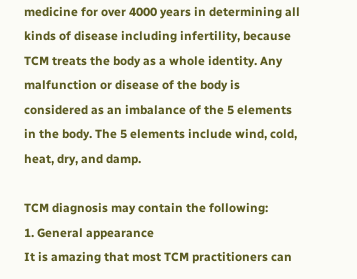medicine for over 4000 years in determining all kinds of disease including infertility, because TCM treats the body as a whole identity. Any malfunction or disease of the body is considered as an imbalance of the 5 elements in the body. The 5 elements include wind, cold, heat, dry, and damp.

TCM diagnosis may contain the following:
1. General appearance
It is amazing that most TCM practitioners can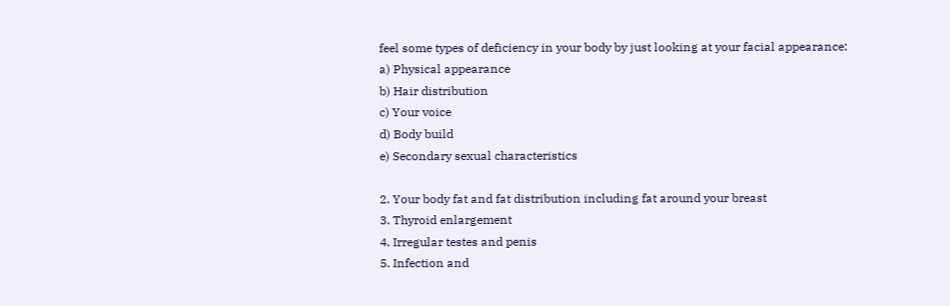feel some types of deficiency in your body by just looking at your facial appearance:
a) Physical appearance
b) Hair distribution
c) Your voice
d) Body build
e) Secondary sexual characteristics

2. Your body fat and fat distribution including fat around your breast
3. Thyroid enlargement
4. Irregular testes and penis
5. Infection and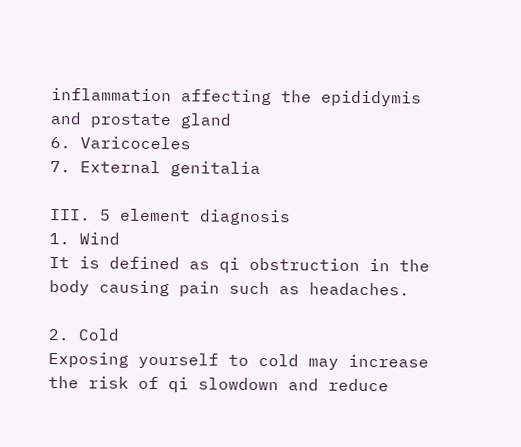inflammation affecting the epididymis and prostate gland
6. Varicoceles
7. External genitalia

III. 5 element diagnosis
1. Wind
It is defined as qi obstruction in the body causing pain such as headaches.

2. Cold
Exposing yourself to cold may increase the risk of qi slowdown and reduce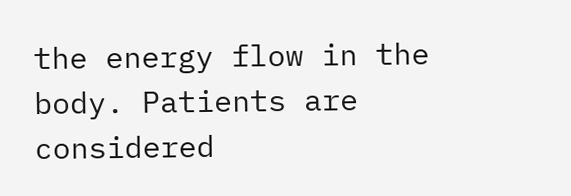the energy flow in the body. Patients are considered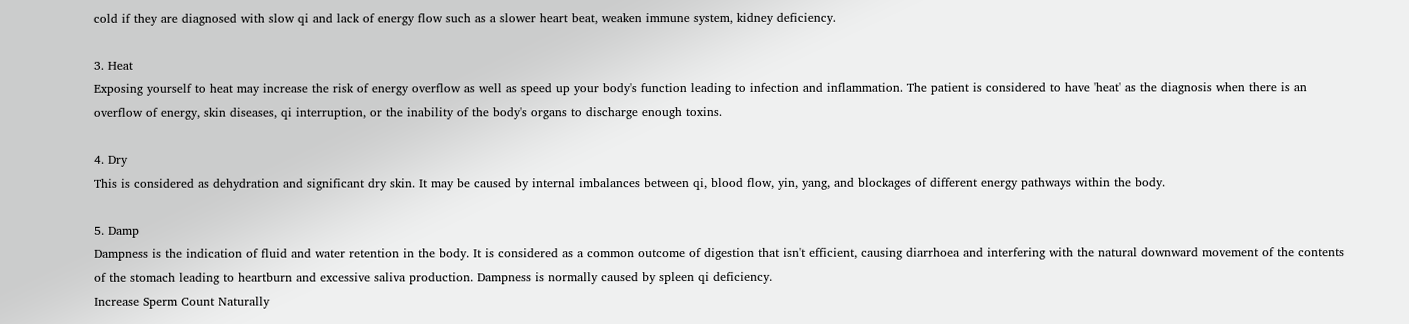cold if they are diagnosed with slow qi and lack of energy flow such as a slower heart beat, weaken immune system, kidney deficiency.

3. Heat
Exposing yourself to heat may increase the risk of energy overflow as well as speed up your body's function leading to infection and inflammation. The patient is considered to have 'heat' as the diagnosis when there is an overflow of energy, skin diseases, qi interruption, or the inability of the body's organs to discharge enough toxins.

4. Dry
This is considered as dehydration and significant dry skin. It may be caused by internal imbalances between qi, blood flow, yin, yang, and blockages of different energy pathways within the body.

5. Damp
Dampness is the indication of fluid and water retention in the body. It is considered as a common outcome of digestion that isn't efficient, causing diarrhoea and interfering with the natural downward movement of the contents of the stomach leading to heartburn and excessive saliva production. Dampness is normally caused by spleen qi deficiency.
Increase Sperm Count Naturally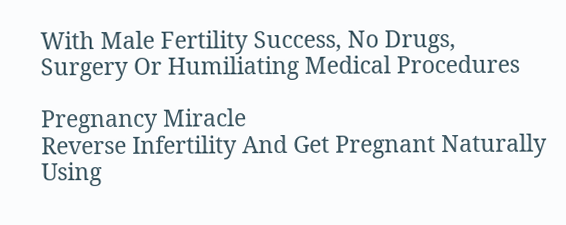With Male Fertility Success, No Drugs,
Surgery Or Humiliating Medical Procedures

Pregnancy Miracle
Reverse Infertility And Get Pregnant Naturally
Using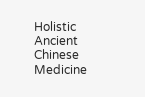Holistic Ancient Chinese Medicine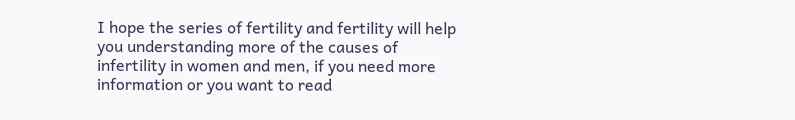I hope the series of fertility and fertility will help you understanding more of the causes of infertility in women and men, if you need more information or you want to read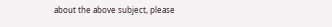about the above subject, please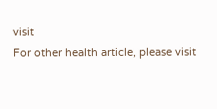visit
For other health article, please visit